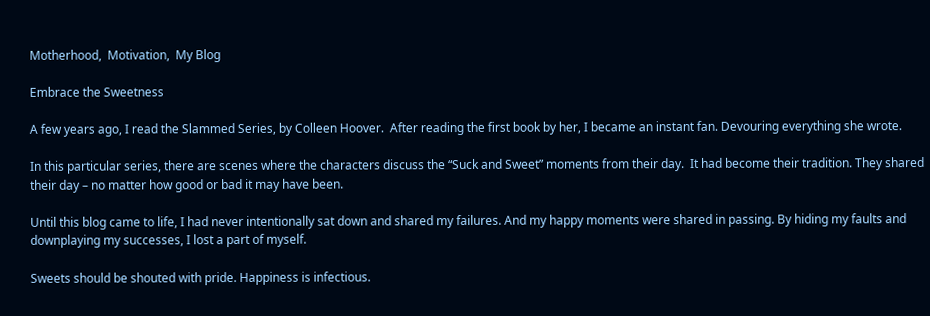Motherhood,  Motivation,  My Blog

Embrace the Sweetness

A few years ago, I read the Slammed Series, by Colleen Hoover.  After reading the first book by her, I became an instant fan. Devouring everything she wrote.

In this particular series, there are scenes where the characters discuss the “Suck and Sweet” moments from their day.  It had become their tradition. They shared their day – no matter how good or bad it may have been.

Until this blog came to life, I had never intentionally sat down and shared my failures. And my happy moments were shared in passing. By hiding my faults and downplaying my successes, I lost a part of myself.

Sweets should be shouted with pride. Happiness is infectious.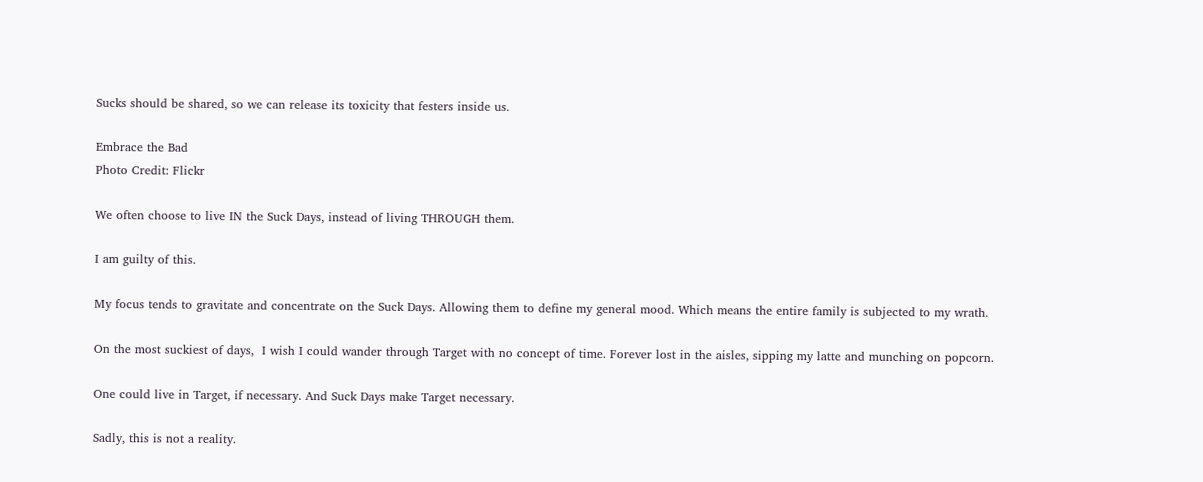Sucks should be shared, so we can release its toxicity that festers inside us.

Embrace the Bad
Photo Credit: Flickr

We often choose to live IN the Suck Days, instead of living THROUGH them.

I am guilty of this.

My focus tends to gravitate and concentrate on the Suck Days. Allowing them to define my general mood. Which means the entire family is subjected to my wrath.

On the most suckiest of days,  I wish I could wander through Target with no concept of time. Forever lost in the aisles, sipping my latte and munching on popcorn.

One could live in Target, if necessary. And Suck Days make Target necessary.

Sadly, this is not a reality.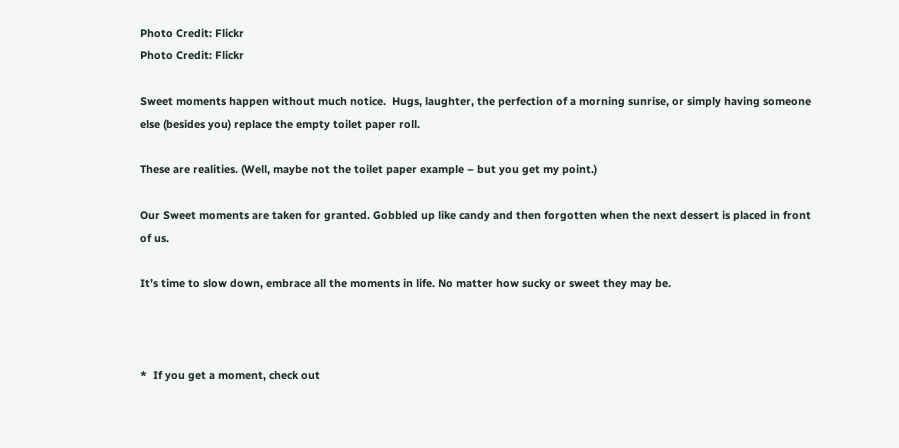Photo Credit: Flickr
Photo Credit: Flickr

Sweet moments happen without much notice.  Hugs, laughter, the perfection of a morning sunrise, or simply having someone else (besides you) replace the empty toilet paper roll.

These are realities. (Well, maybe not the toilet paper example – but you get my point.)

Our Sweet moments are taken for granted. Gobbled up like candy and then forgotten when the next dessert is placed in front of us.

It’s time to slow down, embrace all the moments in life. No matter how sucky or sweet they may be.



*  If you get a moment, check out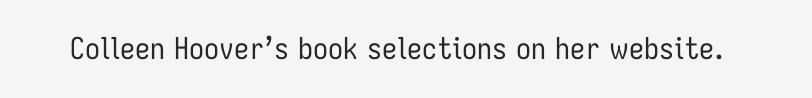Colleen Hoover’s book selections on her website.